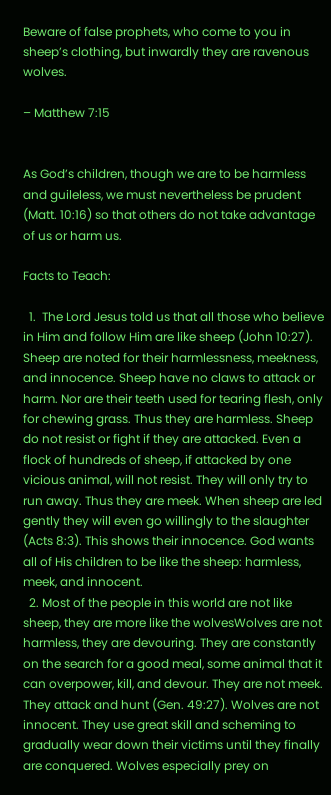Beware of false prophets, who come to you in sheep’s clothing, but inwardly they are ravenous wolves.

– Matthew 7:15


As God’s children, though we are to be harmless and guileless, we must nevertheless be prudent (Matt. 10:16) so that others do not take advantage of us or harm us.

Facts to Teach:

  1.  The Lord Jesus told us that all those who believe in Him and follow Him are like sheep (John 10:27). Sheep are noted for their harmlessness, meekness, and innocence. Sheep have no claws to attack or harm. Nor are their teeth used for tearing flesh, only for chewing grass. Thus they are harmless. Sheep do not resist or fight if they are attacked. Even a flock of hundreds of sheep, if attacked by one vicious animal, will not resist. They will only try to run away. Thus they are meek. When sheep are led gently they will even go willingly to the slaughter (Acts 8:3). This shows their innocence. God wants all of His children to be like the sheep: harmless, meek, and innocent.
  2. Most of the people in this world are not like sheep, they are more like the wolvesWolves are not harmless, they are devouring. They are constantly on the search for a good meal, some animal that it can overpower, kill, and devour. They are not meek. They attack and hunt (Gen. 49:27). Wolves are not innocent. They use great skill and scheming to gradually wear down their victims until they finally are conquered. Wolves especially prey on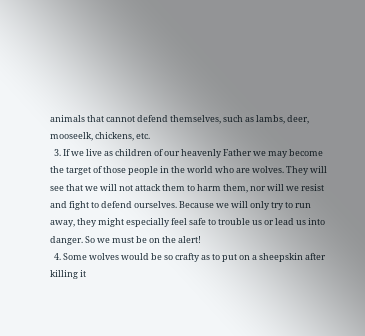animals that cannot defend themselves, such as lambs, deer, mooseelk, chickens, etc.
  3. If we live as children of our heavenly Father we may become the target of those people in the world who are wolves. They will see that we will not attack them to harm them, nor will we resist and fight to defend ourselves. Because we will only try to run away, they might especially feel safe to trouble us or lead us into danger. So we must be on the alert!
  4. Some wolves would be so crafty as to put on a sheepskin after killing it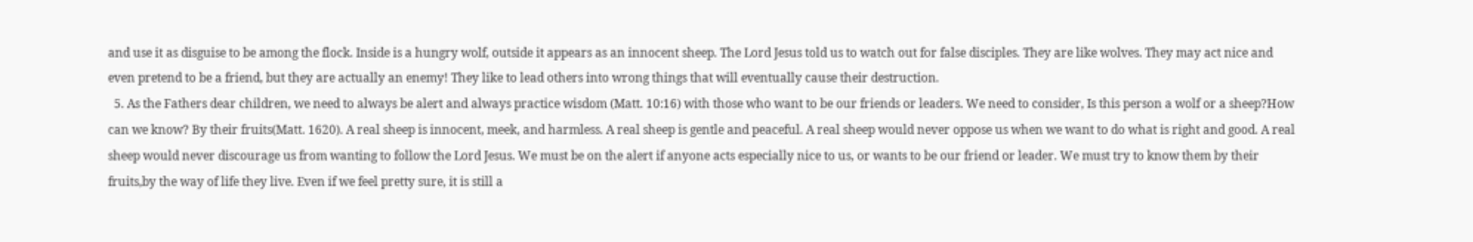and use it as disguise to be among the flock. Inside is a hungry wolf, outside it appears as an innocent sheep. The Lord Jesus told us to watch out for false disciples. They are like wolves. They may act nice and even pretend to be a friend, but they are actually an enemy! They like to lead others into wrong things that will eventually cause their destruction.
  5. As the Fathers dear children, we need to always be alert and always practice wisdom (Matt. 10:16) with those who want to be our friends or leaders. We need to consider, Is this person a wolf or a sheep?How can we know? By their fruits(Matt. 1620). A real sheep is innocent, meek, and harmless. A real sheep is gentle and peaceful. A real sheep would never oppose us when we want to do what is right and good. A real sheep would never discourage us from wanting to follow the Lord Jesus. We must be on the alert if anyone acts especially nice to us, or wants to be our friend or leader. We must try to know them by their fruits,by the way of life they live. Even if we feel pretty sure, it is still a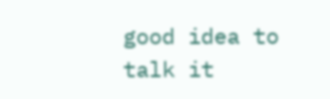good idea to talk it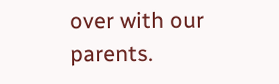over with our parents.